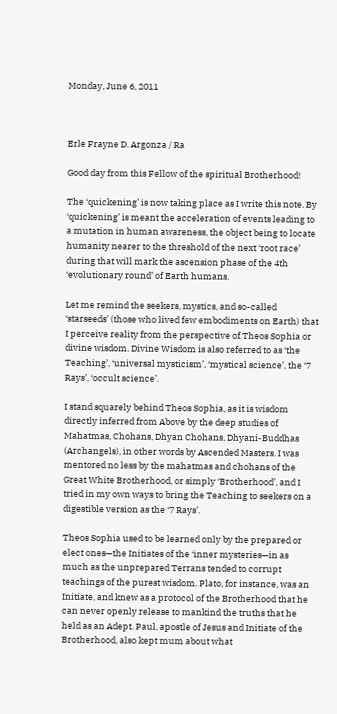Monday, June 6, 2011



Erle Frayne D. Argonza / Ra

Good day from this Fellow of the spiritual Brotherhood!

The ‘quickening’ is now taking place as I write this note. By ‘quickening’ is meant the acceleration of events leading to a mutation in human awareness, the object being to locate humanity nearer to the threshold of the next ‘root race’ during that will mark the ascension phase of the 4th ‘evolutionary round’ of Earth humans.

Let me remind the seekers, mystics, and so-called ‘starseeds’ (those who lived few embodiments on Earth) that I perceive reality from the perspective of Theos Sophia or divine wisdom. Divine Wisdom is also referred to as ‘the Teaching’, ‘universal mysticism’, ‘mystical science’, the ‘7 Rays’, ‘occult science’.

I stand squarely behind Theos Sophia, as it is wisdom directly inferred from Above by the deep studies of Mahatmas, Chohans, Dhyan Chohans, Dhyani-Buddhas (Archangels), in other words by Ascended Masters. I was mentored no less by the mahatmas and chohans of the Great White Brotherhood, or simply ‘Brotherhood’, and I tried in my own ways to bring the Teaching to seekers on a digestible version as the ‘7 Rays’.

Theos Sophia used to be learned only by the prepared or elect ones—the Initiates of the ‘inner mysteries—in as much as the unprepared Terrans tended to corrupt teachings of the purest wisdom. Plato, for instance, was an Initiate, and knew as a protocol of the Brotherhood that he can never openly release to mankind the truths that he held as an Adept. Paul, apostle of Jesus and Initiate of the Brotherhood, also kept mum about what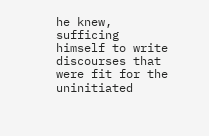he knew, sufficing himself to write discourses that were fit for the uninitiated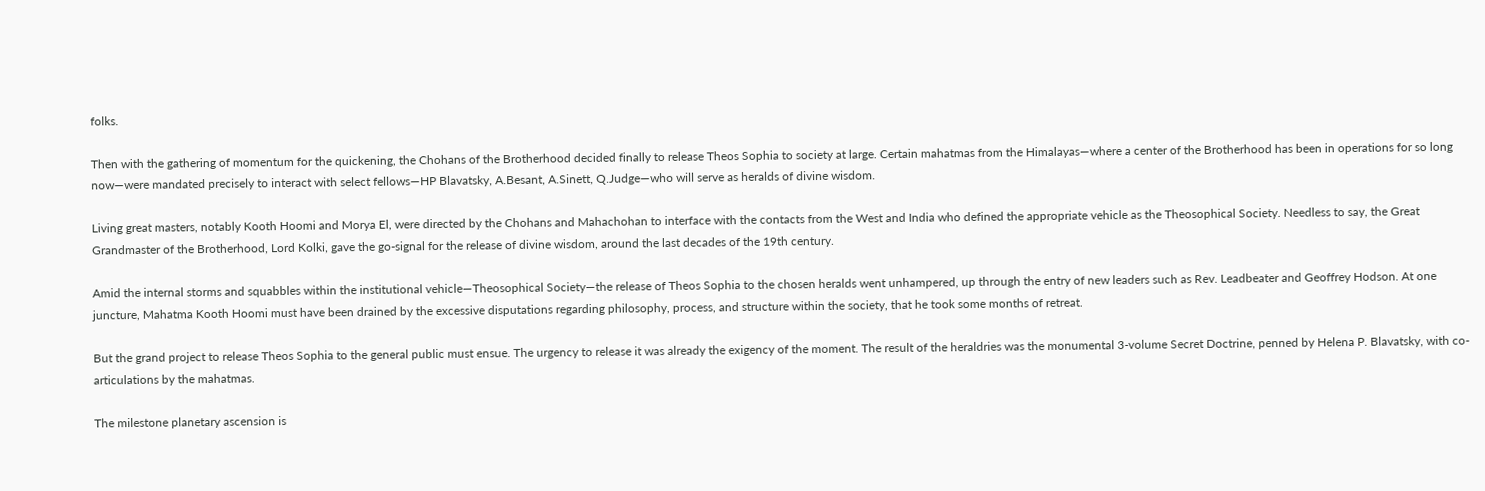folks.

Then with the gathering of momentum for the quickening, the Chohans of the Brotherhood decided finally to release Theos Sophia to society at large. Certain mahatmas from the Himalayas—where a center of the Brotherhood has been in operations for so long now—were mandated precisely to interact with select fellows—HP Blavatsky, A.Besant, A.Sinett, Q.Judge—who will serve as heralds of divine wisdom.

Living great masters, notably Kooth Hoomi and Morya El, were directed by the Chohans and Mahachohan to interface with the contacts from the West and India who defined the appropriate vehicle as the Theosophical Society. Needless to say, the Great Grandmaster of the Brotherhood, Lord Kolki, gave the go-signal for the release of divine wisdom, around the last decades of the 19th century.

Amid the internal storms and squabbles within the institutional vehicle—Theosophical Society—the release of Theos Sophia to the chosen heralds went unhampered, up through the entry of new leaders such as Rev. Leadbeater and Geoffrey Hodson. At one juncture, Mahatma Kooth Hoomi must have been drained by the excessive disputations regarding philosophy, process, and structure within the society, that he took some months of retreat.

But the grand project to release Theos Sophia to the general public must ensue. The urgency to release it was already the exigency of the moment. The result of the heraldries was the monumental 3-volume Secret Doctrine, penned by Helena P. Blavatsky, with co-articulations by the mahatmas.

The milestone planetary ascension is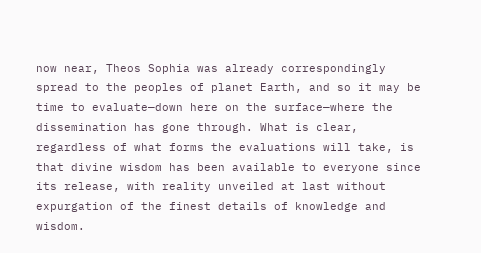now near, Theos Sophia was already correspondingly spread to the peoples of planet Earth, and so it may be time to evaluate—down here on the surface—where the dissemination has gone through. What is clear, regardless of what forms the evaluations will take, is that divine wisdom has been available to everyone since its release, with reality unveiled at last without expurgation of the finest details of knowledge and wisdom.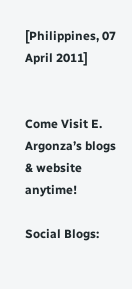[Philippines, 07 April 2011]


Come Visit E. Argonza’s blogs & website anytime!

Social Blogs: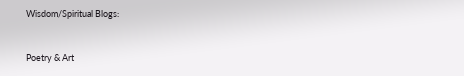Wisdom/Spiritual Blogs:



Poetry & Art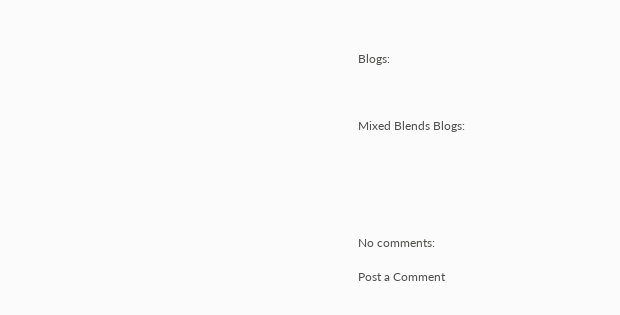Blogs:



Mixed Blends Blogs:






No comments:

Post a Comment